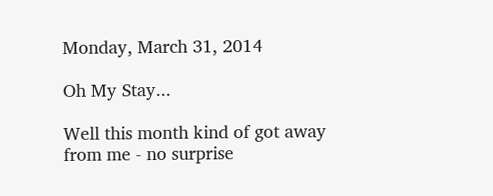Monday, March 31, 2014

Oh My Stay...

Well this month kind of got away from me - no surprise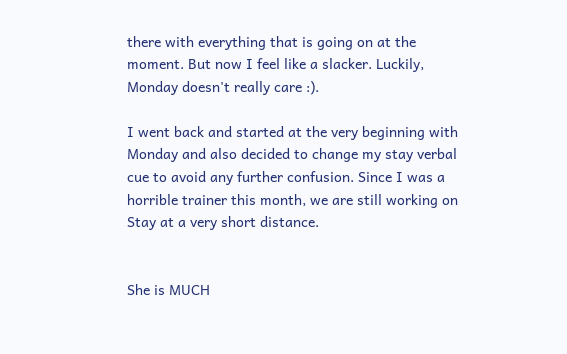there with everything that is going on at the moment. But now I feel like a slacker. Luckily, Monday doesn't really care :).

I went back and started at the very beginning with Monday and also decided to change my stay verbal cue to avoid any further confusion. Since I was a horrible trainer this month, we are still working on Stay at a very short distance.


She is MUCH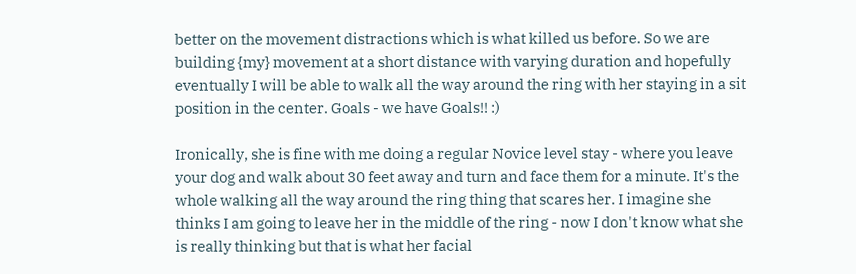better on the movement distractions which is what killed us before. So we are building {my} movement at a short distance with varying duration and hopefully eventually I will be able to walk all the way around the ring with her staying in a sit position in the center. Goals - we have Goals!! :)

Ironically, she is fine with me doing a regular Novice level stay - where you leave your dog and walk about 30 feet away and turn and face them for a minute. It's the whole walking all the way around the ring thing that scares her. I imagine she thinks I am going to leave her in the middle of the ring - now I don't know what she is really thinking but that is what her facial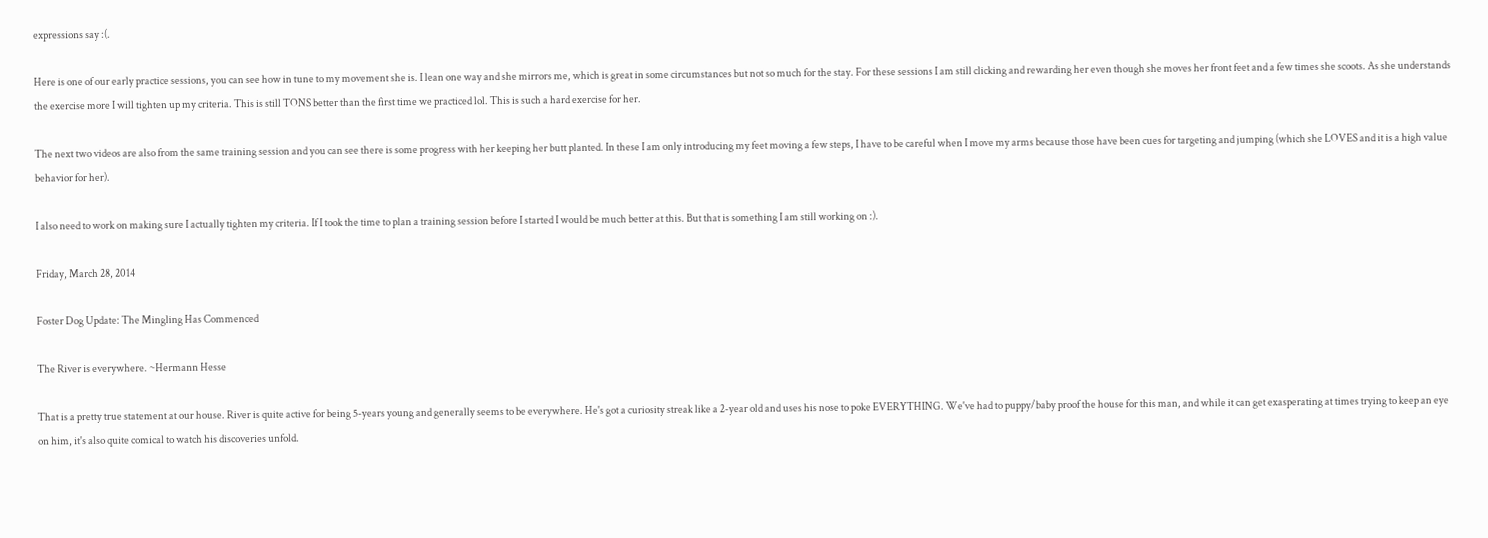expressions say :(.

Here is one of our early practice sessions, you can see how in tune to my movement she is. I lean one way and she mirrors me, which is great in some circumstances but not so much for the stay. For these sessions I am still clicking and rewarding her even though she moves her front feet and a few times she scoots. As she understands the exercise more I will tighten up my criteria. This is still TONS better than the first time we practiced lol. This is such a hard exercise for her.

The next two videos are also from the same training session and you can see there is some progress with her keeping her butt planted. In these I am only introducing my feet moving a few steps, I have to be careful when I move my arms because those have been cues for targeting and jumping (which she LOVES and it is a high value behavior for her).

I also need to work on making sure I actually tighten my criteria. If I took the time to plan a training session before I started I would be much better at this. But that is something I am still working on :).

Friday, March 28, 2014

Foster Dog Update: The Mingling Has Commenced

The River is everywhere. ~Hermann Hesse

That is a pretty true statement at our house. River is quite active for being 5-years young and generally seems to be everywhere. He's got a curiosity streak like a 2-year old and uses his nose to poke EVERYTHING. We've had to puppy/baby proof the house for this man, and while it can get exasperating at times trying to keep an eye on him, it's also quite comical to watch his discoveries unfold.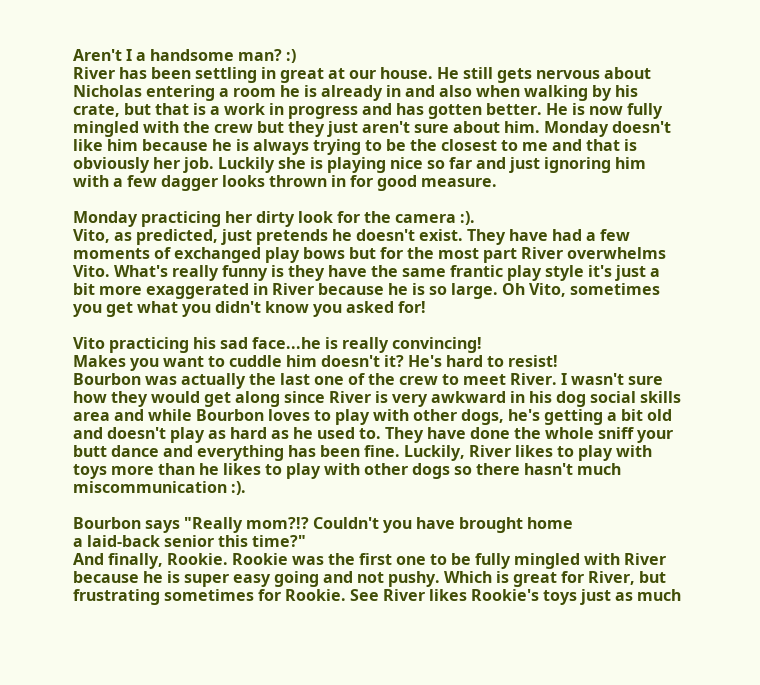Aren't I a handsome man? :)
River has been settling in great at our house. He still gets nervous about Nicholas entering a room he is already in and also when walking by his crate, but that is a work in progress and has gotten better. He is now fully mingled with the crew but they just aren't sure about him. Monday doesn't like him because he is always trying to be the closest to me and that is obviously her job. Luckily she is playing nice so far and just ignoring him with a few dagger looks thrown in for good measure.

Monday practicing her dirty look for the camera :).
Vito, as predicted, just pretends he doesn't exist. They have had a few moments of exchanged play bows but for the most part River overwhelms Vito. What's really funny is they have the same frantic play style it's just a bit more exaggerated in River because he is so large. Oh Vito, sometimes you get what you didn't know you asked for!

Vito practicing his sad face...he is really convincing!
Makes you want to cuddle him doesn't it? He's hard to resist!
Bourbon was actually the last one of the crew to meet River. I wasn't sure how they would get along since River is very awkward in his dog social skills area and while Bourbon loves to play with other dogs, he's getting a bit old and doesn't play as hard as he used to. They have done the whole sniff your butt dance and everything has been fine. Luckily, River likes to play with toys more than he likes to play with other dogs so there hasn't much miscommunication :).

Bourbon says "Really mom?!? Couldn't you have brought home
a laid-back senior this time?"
And finally, Rookie. Rookie was the first one to be fully mingled with River because he is super easy going and not pushy. Which is great for River, but frustrating sometimes for Rookie. See River likes Rookie's toys just as much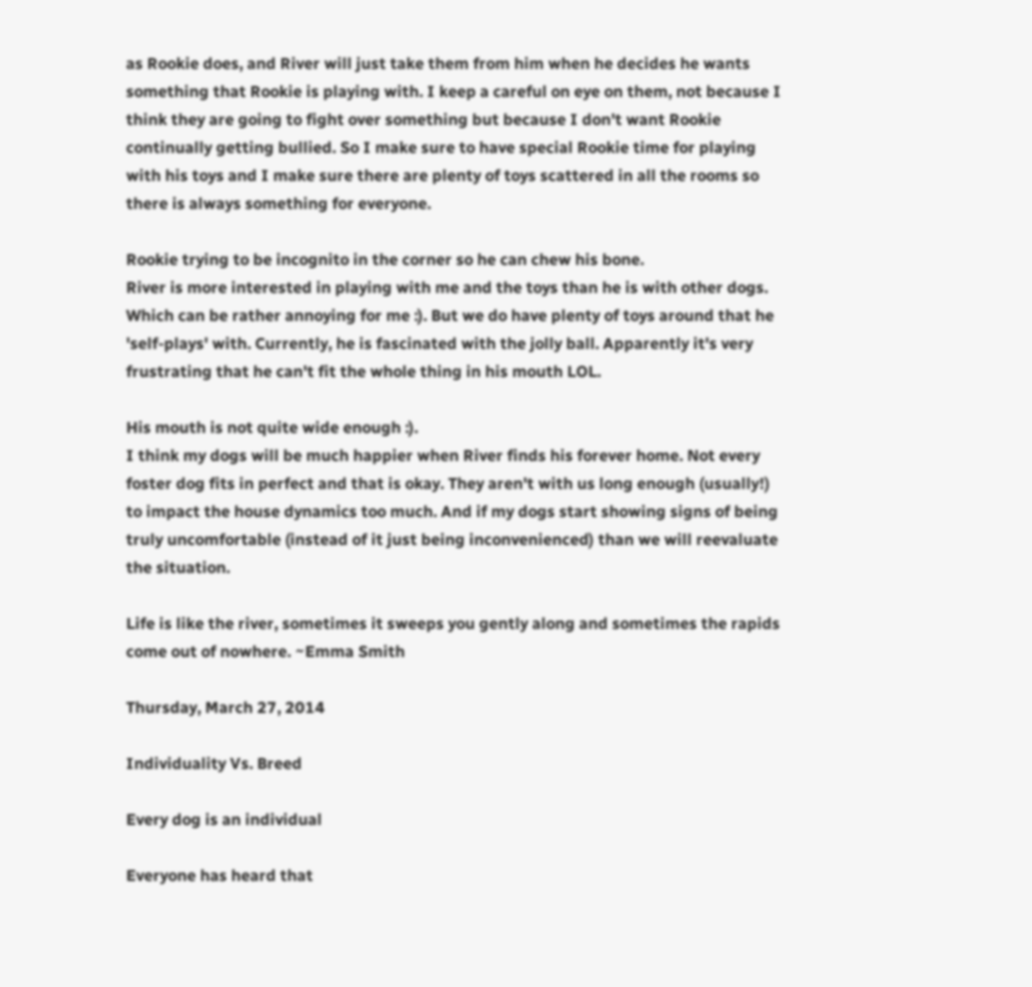as Rookie does, and River will just take them from him when he decides he wants something that Rookie is playing with. I keep a careful on eye on them, not because I think they are going to fight over something but because I don't want Rookie continually getting bullied. So I make sure to have special Rookie time for playing with his toys and I make sure there are plenty of toys scattered in all the rooms so there is always something for everyone.

Rookie trying to be incognito in the corner so he can chew his bone.
River is more interested in playing with me and the toys than he is with other dogs. Which can be rather annoying for me :). But we do have plenty of toys around that he 'self-plays' with. Currently, he is fascinated with the jolly ball. Apparently it's very frustrating that he can't fit the whole thing in his mouth LOL.

His mouth is not quite wide enough :).
I think my dogs will be much happier when River finds his forever home. Not every foster dog fits in perfect and that is okay. They aren't with us long enough (usually!) to impact the house dynamics too much. And if my dogs start showing signs of being truly uncomfortable (instead of it just being inconvenienced) than we will reevaluate the situation.

Life is like the river, sometimes it sweeps you gently along and sometimes the rapids come out of nowhere. ~Emma Smith

Thursday, March 27, 2014

Individuality Vs. Breed

Every dog is an individual

Everyone has heard that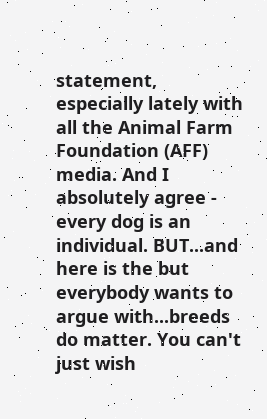statement, especially lately with all the Animal Farm Foundation (AFF) media. And I absolutely agree - every dog is an individual. BUT...and here is the but everybody wants to argue with...breeds do matter. You can't just wish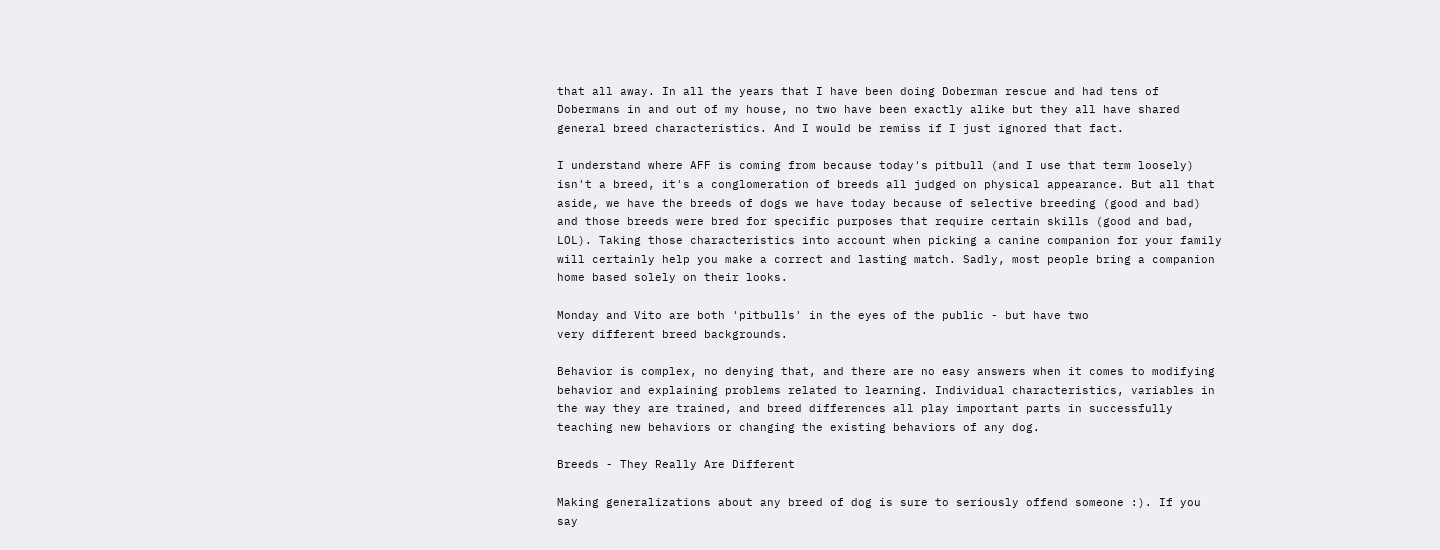that all away. In all the years that I have been doing Doberman rescue and had tens of Dobermans in and out of my house, no two have been exactly alike but they all have shared general breed characteristics. And I would be remiss if I just ignored that fact.

I understand where AFF is coming from because today's pitbull (and I use that term loosely) isn't a breed, it's a conglomeration of breeds all judged on physical appearance. But all that aside, we have the breeds of dogs we have today because of selective breeding (good and bad) and those breeds were bred for specific purposes that require certain skills (good and bad, LOL). Taking those characteristics into account when picking a canine companion for your family will certainly help you make a correct and lasting match. Sadly, most people bring a companion home based solely on their looks.

Monday and Vito are both 'pitbulls' in the eyes of the public - but have two
very different breed backgrounds.

Behavior is complex, no denying that, and there are no easy answers when it comes to modifying behavior and explaining problems related to learning. Individual characteristics, variables in the way they are trained, and breed differences all play important parts in successfully teaching new behaviors or changing the existing behaviors of any dog.

Breeds - They Really Are Different

Making generalizations about any breed of dog is sure to seriously offend someone :). If you say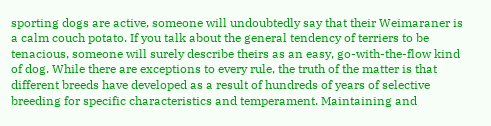sporting dogs are active, someone will undoubtedly say that their Weimaraner is a calm couch potato. If you talk about the general tendency of terriers to be tenacious, someone will surely describe theirs as an easy, go-with-the-flow kind of dog. While there are exceptions to every rule, the truth of the matter is that different breeds have developed as a result of hundreds of years of selective breeding for specific characteristics and temperament. Maintaining and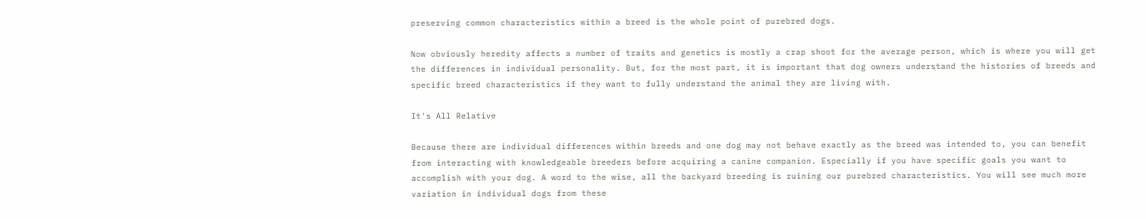preserving common characteristics within a breed is the whole point of purebred dogs.

Now obviously heredity affects a number of traits and genetics is mostly a crap shoot for the average person, which is where you will get the differences in individual personality. But, for the most part, it is important that dog owners understand the histories of breeds and specific breed characteristics if they want to fully understand the animal they are living with.

It's All Relative

Because there are individual differences within breeds and one dog may not behave exactly as the breed was intended to, you can benefit from interacting with knowledgeable breeders before acquiring a canine companion. Especially if you have specific goals you want to accomplish with your dog. A word to the wise, all the backyard breeding is ruining our purebred characteristics. You will see much more variation in individual dogs from these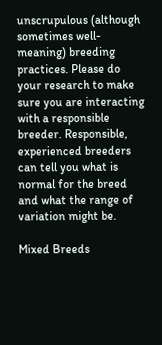unscrupulous (although sometimes well-meaning) breeding practices. Please do your research to make sure you are interacting with a responsible breeder. Responsible, experienced breeders can tell you what is normal for the breed and what the range of variation might be.

Mixed Breeds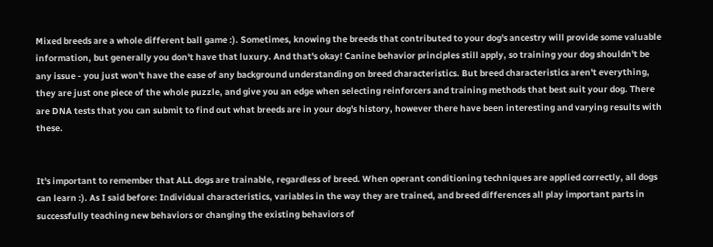Mixed breeds are a whole different ball game :). Sometimes, knowing the breeds that contributed to your dog's ancestry will provide some valuable information, but generally you don't have that luxury. And that's okay! Canine behavior principles still apply, so training your dog shouldn't be any issue - you just won't have the ease of any background understanding on breed characteristics. But breed characteristics aren't everything, they are just one piece of the whole puzzle, and give you an edge when selecting reinforcers and training methods that best suit your dog. There are DNA tests that you can submit to find out what breeds are in your dog's history, however there have been interesting and varying results with these.


It's important to remember that ALL dogs are trainable, regardless of breed. When operant conditioning techniques are applied correctly, all dogs can learn :). As I said before: Individual characteristics, variables in the way they are trained, and breed differences all play important parts in successfully teaching new behaviors or changing the existing behaviors of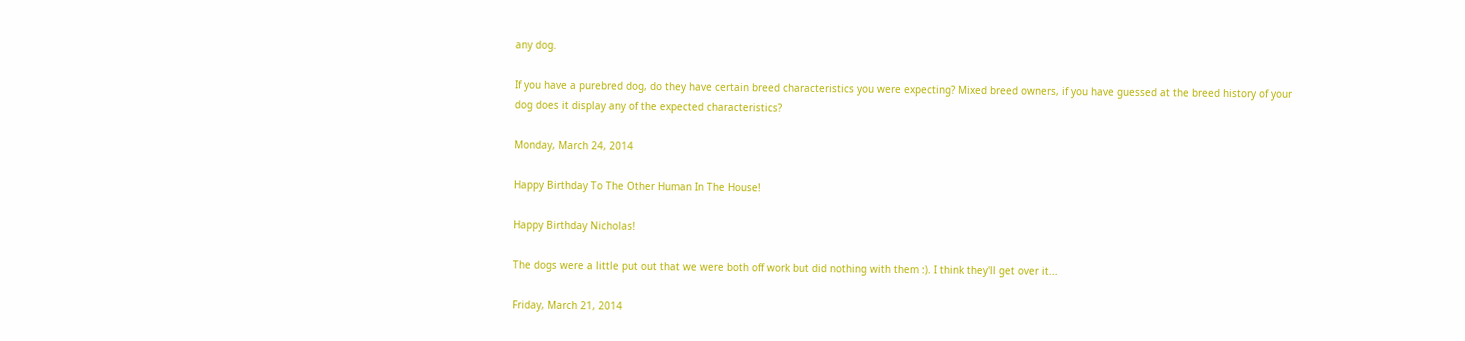any dog.

If you have a purebred dog, do they have certain breed characteristics you were expecting? Mixed breed owners, if you have guessed at the breed history of your dog does it display any of the expected characteristics?

Monday, March 24, 2014

Happy Birthday To The Other Human In The House!

Happy Birthday Nicholas!

The dogs were a little put out that we were both off work but did nothing with them :). I think they'll get over it...

Friday, March 21, 2014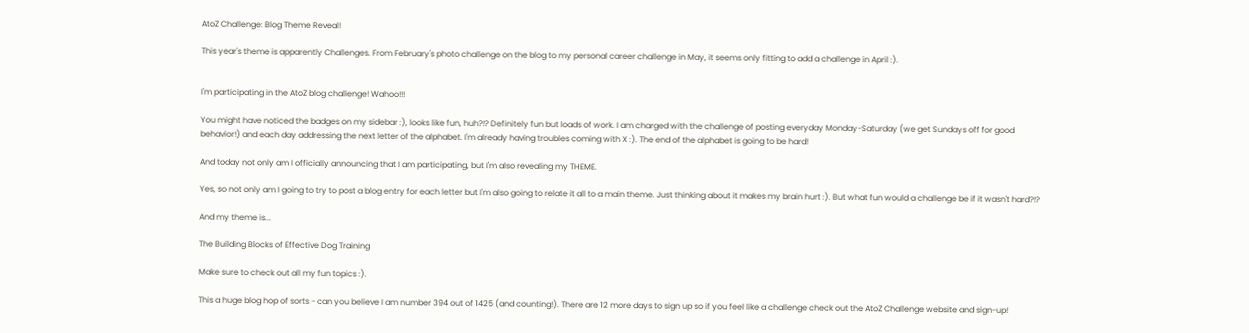AtoZ Challenge: Blog Theme Reveal!

This year's theme is apparently Challenges. From February's photo challenge on the blog to my personal career challenge in May, it seems only fitting to add a challenge in April :).


I'm participating in the AtoZ blog challenge! Wahoo!!!

You might have noticed the badges on my sidebar :), looks like fun, huh?!? Definitely fun but loads of work. I am charged with the challenge of posting everyday Monday-Saturday (we get Sundays off for good behavior!) and each day addressing the next letter of the alphabet. I'm already having troubles coming with X :). The end of the alphabet is going to be hard!

And today not only am I officially announcing that I am participating, but I'm also revealing my THEME.

Yes, so not only am I going to try to post a blog entry for each letter but I'm also going to relate it all to a main theme. Just thinking about it makes my brain hurt :). But what fun would a challenge be if it wasn't hard?!?

And my theme is...

The Building Blocks of Effective Dog Training

Make sure to check out all my fun topics :).

This a huge blog hop of sorts - can you believe I am number 394 out of 1425 (and counting!). There are 12 more days to sign up so if you feel like a challenge check out the AtoZ Challenge website and sign-up!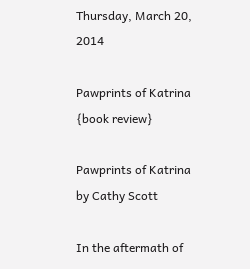Thursday, March 20, 2014

Pawprints of Katrina {book review}

Pawprints of Katrina
by Cathy Scott

In the aftermath of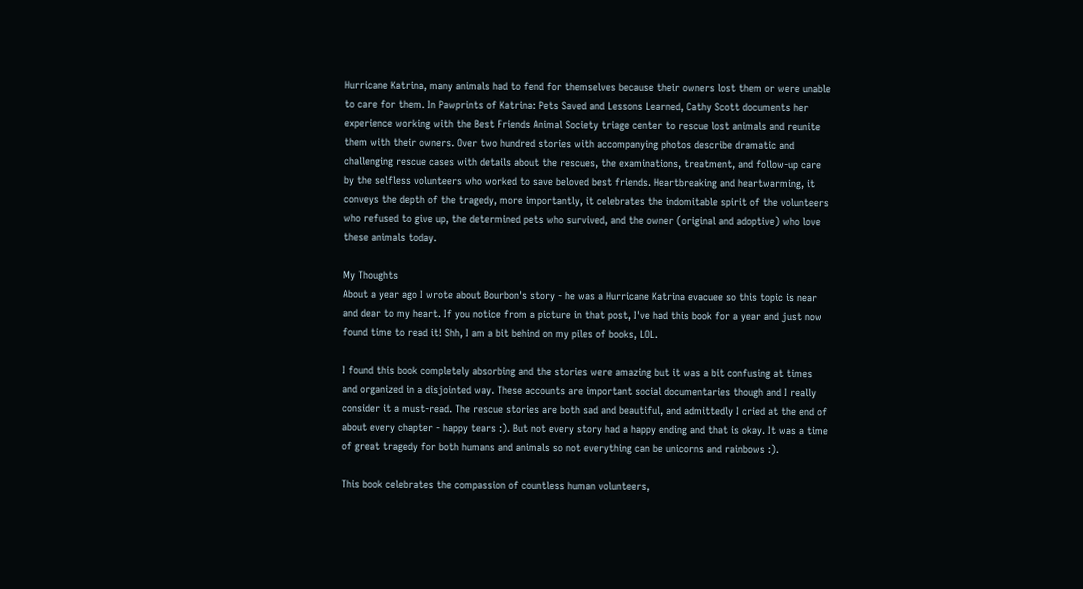Hurricane Katrina, many animals had to fend for themselves because their owners lost them or were unable to care for them. In Pawprints of Katrina: Pets Saved and Lessons Learned, Cathy Scott documents her experience working with the Best Friends Animal Society triage center to rescue lost animals and reunite them with their owners. Over two hundred stories with accompanying photos describe dramatic and challenging rescue cases with details about the rescues, the examinations, treatment, and follow-up care by the selfless volunteers who worked to save beloved best friends. Heartbreaking and heartwarming, it conveys the depth of the tragedy, more importantly, it celebrates the indomitable spirit of the volunteers who refused to give up, the determined pets who survived, and the owner (original and adoptive) who love these animals today.

My Thoughts
About a year ago I wrote about Bourbon's story - he was a Hurricane Katrina evacuee so this topic is near and dear to my heart. If you notice from a picture in that post, I've had this book for a year and just now found time to read it! Shh, I am a bit behind on my piles of books, LOL.

I found this book completely absorbing and the stories were amazing but it was a bit confusing at times and organized in a disjointed way. These accounts are important social documentaries though and I really consider it a must-read. The rescue stories are both sad and beautiful, and admittedly I cried at the end of about every chapter - happy tears :). But not every story had a happy ending and that is okay. It was a time of great tragedy for both humans and animals so not everything can be unicorns and rainbows :).

This book celebrates the compassion of countless human volunteers,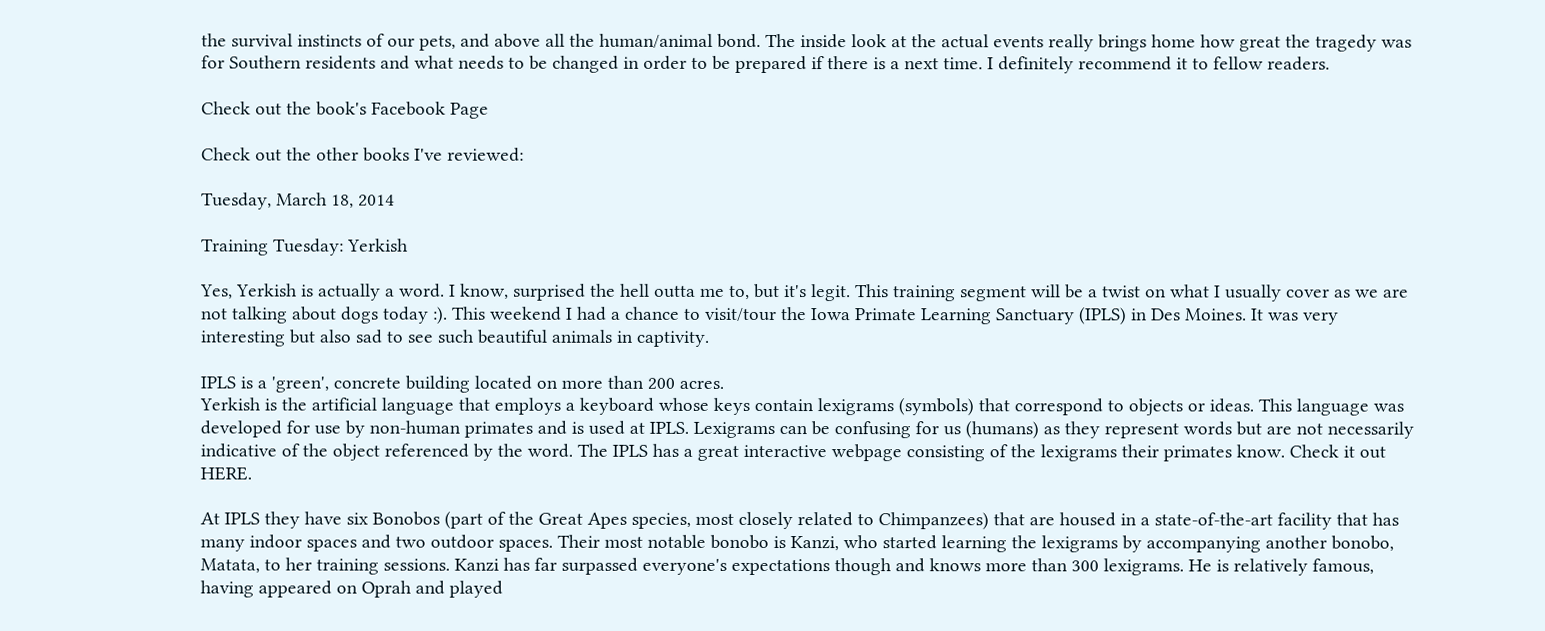the survival instincts of our pets, and above all the human/animal bond. The inside look at the actual events really brings home how great the tragedy was for Southern residents and what needs to be changed in order to be prepared if there is a next time. I definitely recommend it to fellow readers.

Check out the book's Facebook Page

Check out the other books I've reviewed:

Tuesday, March 18, 2014

Training Tuesday: Yerkish

Yes, Yerkish is actually a word. I know, surprised the hell outta me to, but it's legit. This training segment will be a twist on what I usually cover as we are not talking about dogs today :). This weekend I had a chance to visit/tour the Iowa Primate Learning Sanctuary (IPLS) in Des Moines. It was very interesting but also sad to see such beautiful animals in captivity.

IPLS is a 'green', concrete building located on more than 200 acres.
Yerkish is the artificial language that employs a keyboard whose keys contain lexigrams (symbols) that correspond to objects or ideas. This language was developed for use by non-human primates and is used at IPLS. Lexigrams can be confusing for us (humans) as they represent words but are not necessarily indicative of the object referenced by the word. The IPLS has a great interactive webpage consisting of the lexigrams their primates know. Check it out HERE.

At IPLS they have six Bonobos (part of the Great Apes species, most closely related to Chimpanzees) that are housed in a state-of-the-art facility that has many indoor spaces and two outdoor spaces. Their most notable bonobo is Kanzi, who started learning the lexigrams by accompanying another bonobo, Matata, to her training sessions. Kanzi has far surpassed everyone's expectations though and knows more than 300 lexigrams. He is relatively famous, having appeared on Oprah and played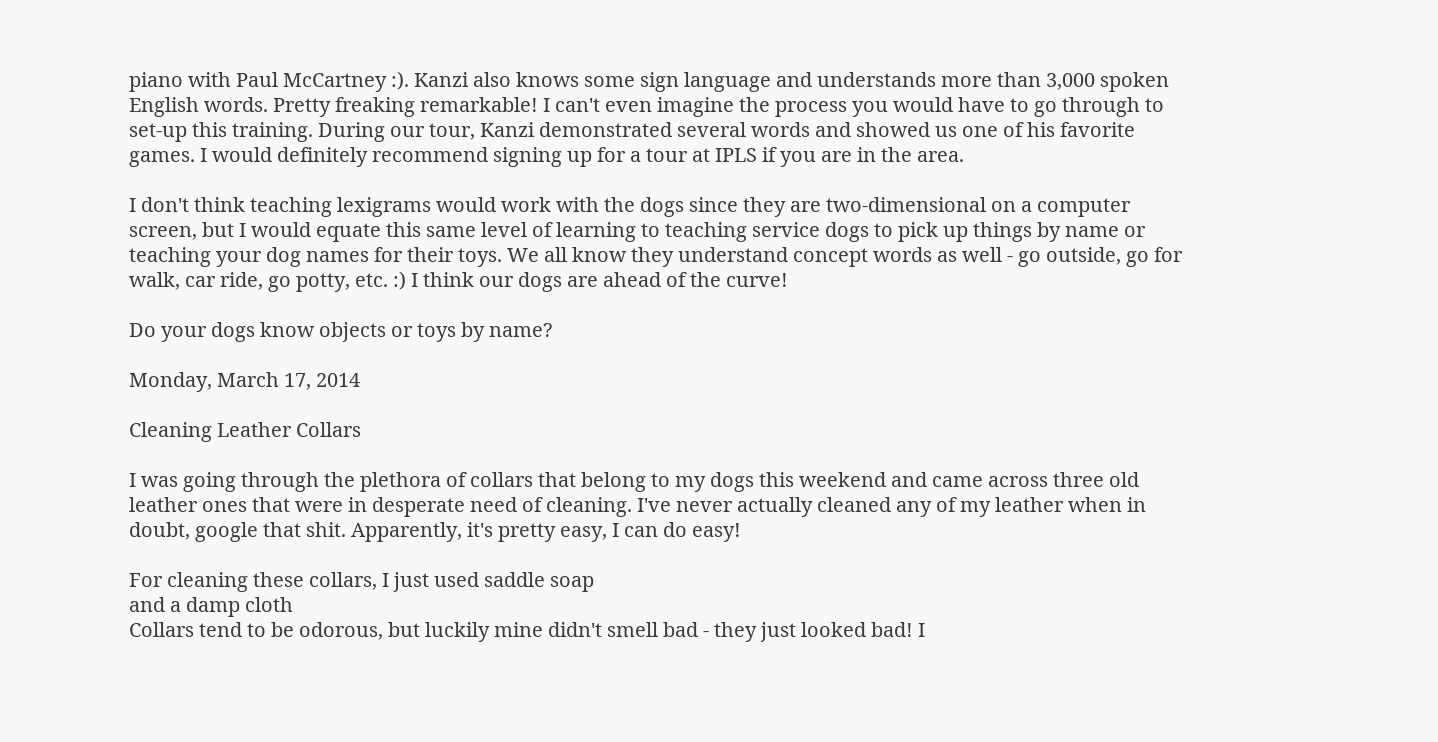piano with Paul McCartney :). Kanzi also knows some sign language and understands more than 3,000 spoken English words. Pretty freaking remarkable! I can't even imagine the process you would have to go through to set-up this training. During our tour, Kanzi demonstrated several words and showed us one of his favorite games. I would definitely recommend signing up for a tour at IPLS if you are in the area.

I don't think teaching lexigrams would work with the dogs since they are two-dimensional on a computer screen, but I would equate this same level of learning to teaching service dogs to pick up things by name or teaching your dog names for their toys. We all know they understand concept words as well - go outside, go for walk, car ride, go potty, etc. :) I think our dogs are ahead of the curve!

Do your dogs know objects or toys by name?

Monday, March 17, 2014

Cleaning Leather Collars

I was going through the plethora of collars that belong to my dogs this weekend and came across three old leather ones that were in desperate need of cleaning. I've never actually cleaned any of my leather when in doubt, google that shit. Apparently, it's pretty easy, I can do easy!

For cleaning these collars, I just used saddle soap
and a damp cloth
Collars tend to be odorous, but luckily mine didn't smell bad - they just looked bad! I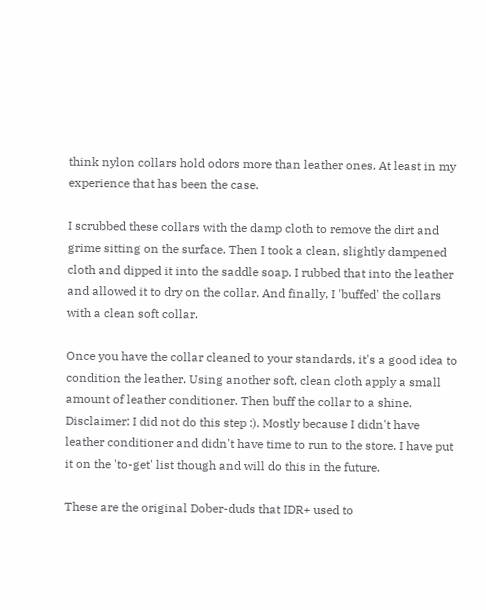think nylon collars hold odors more than leather ones. At least in my experience that has been the case.

I scrubbed these collars with the damp cloth to remove the dirt and grime sitting on the surface. Then I took a clean, slightly dampened cloth and dipped it into the saddle soap. I rubbed that into the leather and allowed it to dry on the collar. And finally, I 'buffed' the collars with a clean soft collar.

Once you have the collar cleaned to your standards, it's a good idea to condition the leather. Using another soft, clean cloth apply a small amount of leather conditioner. Then buff the collar to a shine. Disclaimer: I did not do this step :). Mostly because I didn't have leather conditioner and didn't have time to run to the store. I have put it on the 'to-get' list though and will do this in the future.

These are the original Dober-duds that IDR+ used to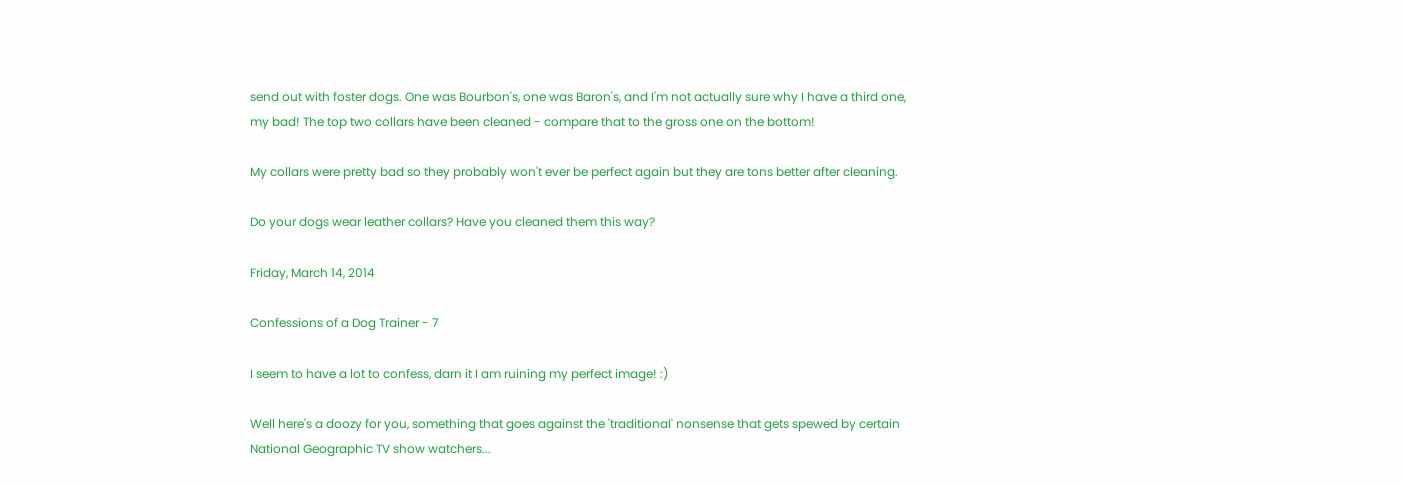send out with foster dogs. One was Bourbon's, one was Baron's, and I'm not actually sure why I have a third one, my bad! The top two collars have been cleaned - compare that to the gross one on the bottom!

My collars were pretty bad so they probably won't ever be perfect again but they are tons better after cleaning.

Do your dogs wear leather collars? Have you cleaned them this way?

Friday, March 14, 2014

Confessions of a Dog Trainer - 7

I seem to have a lot to confess, darn it I am ruining my perfect image! :)

Well here's a doozy for you, something that goes against the 'traditional' nonsense that gets spewed by certain National Geographic TV show watchers...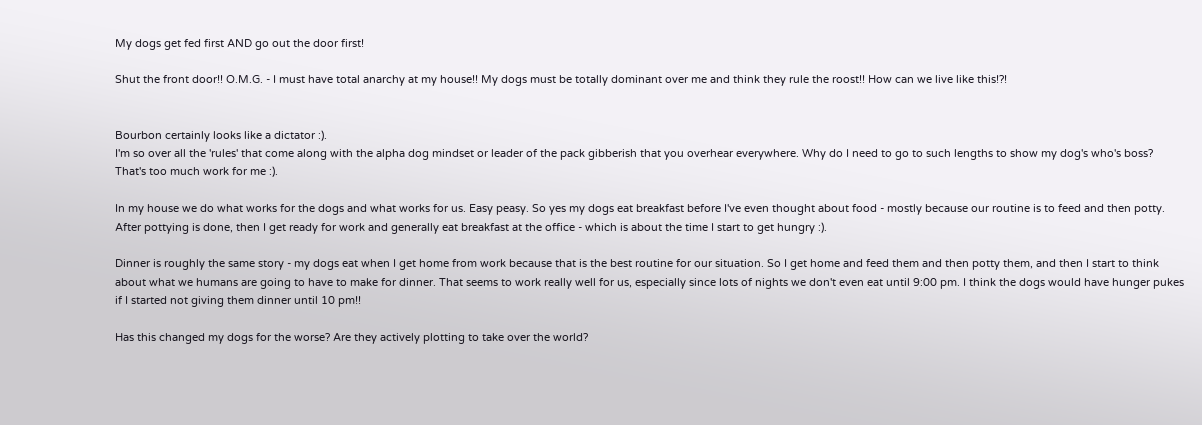My dogs get fed first AND go out the door first!

Shut the front door!! O.M.G. - I must have total anarchy at my house!! My dogs must be totally dominant over me and think they rule the roost!! How can we live like this!?!


Bourbon certainly looks like a dictator :).
I'm so over all the 'rules' that come along with the alpha dog mindset or leader of the pack gibberish that you overhear everywhere. Why do I need to go to such lengths to show my dog's who's boss? That's too much work for me :).

In my house we do what works for the dogs and what works for us. Easy peasy. So yes my dogs eat breakfast before I've even thought about food - mostly because our routine is to feed and then potty. After pottying is done, then I get ready for work and generally eat breakfast at the office - which is about the time I start to get hungry :).

Dinner is roughly the same story - my dogs eat when I get home from work because that is the best routine for our situation. So I get home and feed them and then potty them, and then I start to think about what we humans are going to have to make for dinner. That seems to work really well for us, especially since lots of nights we don't even eat until 9:00 pm. I think the dogs would have hunger pukes if I started not giving them dinner until 10 pm!!

Has this changed my dogs for the worse? Are they actively plotting to take over the world?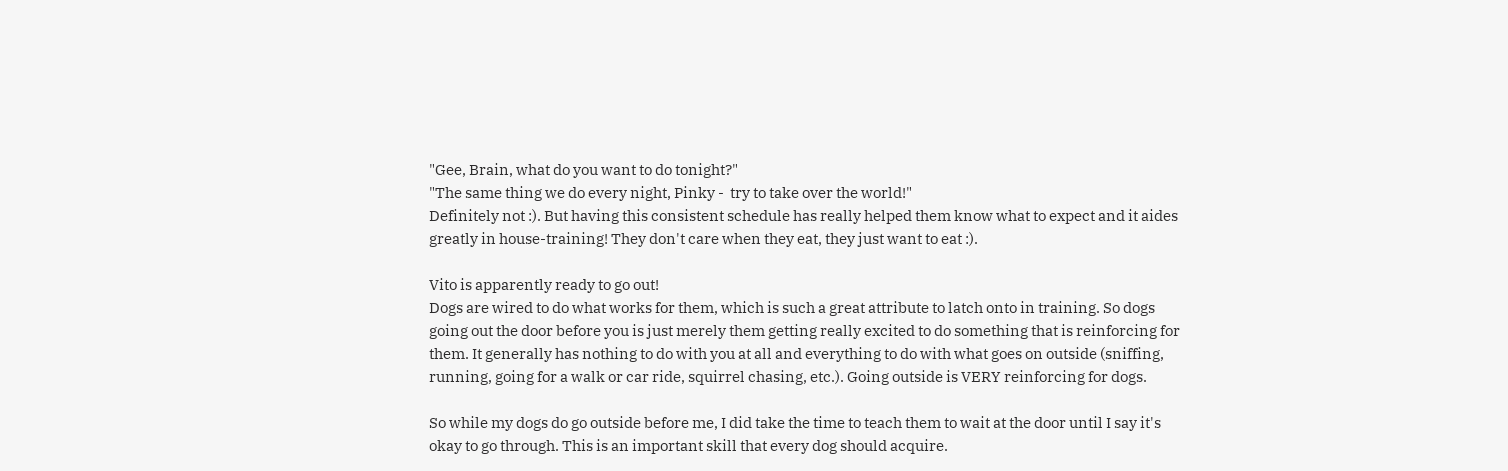"Gee, Brain, what do you want to do tonight?"
"The same thing we do every night, Pinky -  try to take over the world!"
Definitely not :). But having this consistent schedule has really helped them know what to expect and it aides greatly in house-training! They don't care when they eat, they just want to eat :).

Vito is apparently ready to go out!
Dogs are wired to do what works for them, which is such a great attribute to latch onto in training. So dogs going out the door before you is just merely them getting really excited to do something that is reinforcing for them. It generally has nothing to do with you at all and everything to do with what goes on outside (sniffing, running, going for a walk or car ride, squirrel chasing, etc.). Going outside is VERY reinforcing for dogs.

So while my dogs do go outside before me, I did take the time to teach them to wait at the door until I say it's okay to go through. This is an important skill that every dog should acquire.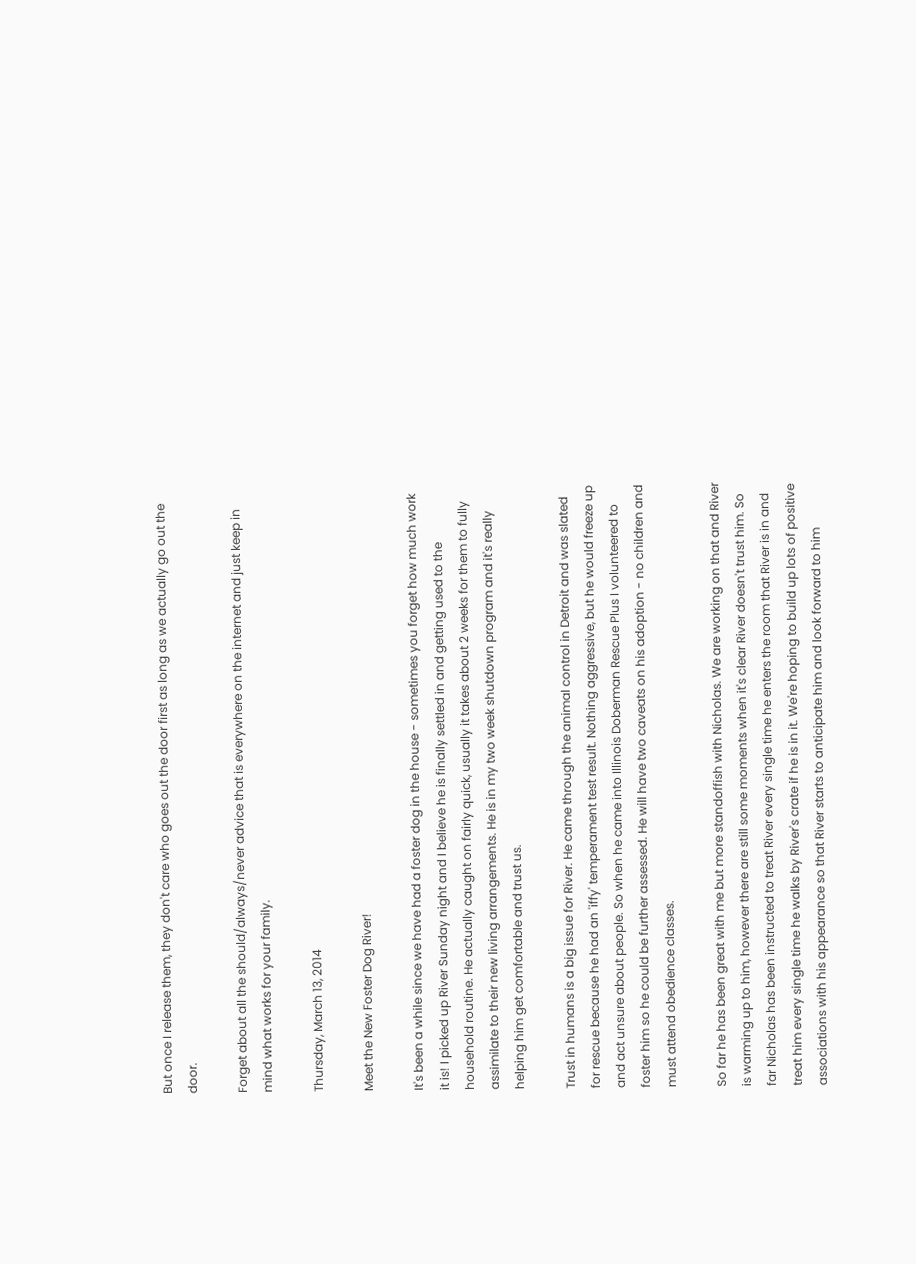But once I release them, they don't care who goes out the door first as long as we actually go out the door.

Forget about all the should/always/never advice that is everywhere on the internet and just keep in mind what works for your family.

Thursday, March 13, 2014

Meet the New Foster Dog River!

It's been a while since we have had a foster dog in the house - sometimes you forget how much work it is! I picked up River Sunday night and I believe he is finally settled in and getting used to the household routine. He actually caught on fairly quick, usually it takes about 2 weeks for them to fully assimilate to their new living arrangements. He is in my two week shutdown program and it's really helping him get comfortable and trust us.

Trust in humans is a big issue for River. He came through the animal control in Detroit and was slated for rescue because he had an 'iffy' temperament test result. Nothing aggressive, but he would freeze up and act unsure about people. So when he came into Illinois Doberman Rescue Plus I volunteered to foster him so he could be further assessed. He will have two caveats on his adoption - no children and must attend obedience classes.

So far he has been great with me but more standoffish with Nicholas. We are working on that and River is warming up to him, however there are still some moments when it's clear River doesn't trust him. So far Nicholas has been instructed to treat River every single time he enters the room that River is in and treat him every single time he walks by River's crate if he is in it. We're hoping to build up lots of positive associations with his appearance so that River starts to anticipate him and look forward to him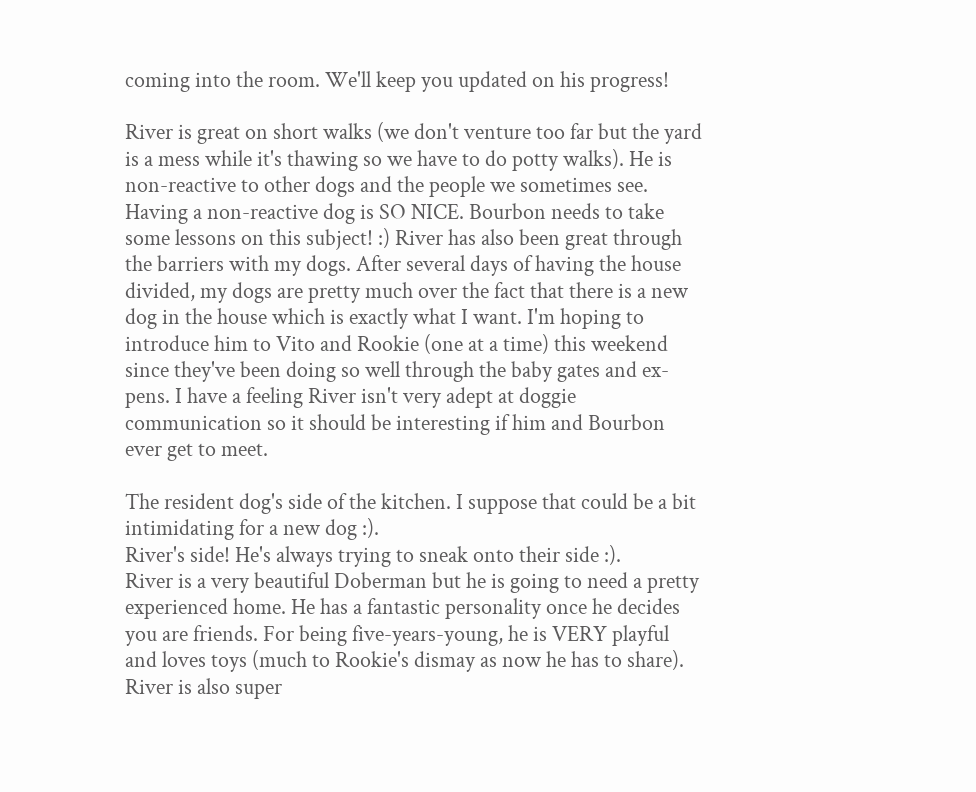coming into the room. We'll keep you updated on his progress!

River is great on short walks (we don't venture too far but the yard is a mess while it's thawing so we have to do potty walks). He is non-reactive to other dogs and the people we sometimes see. Having a non-reactive dog is SO NICE. Bourbon needs to take some lessons on this subject! :) River has also been great through the barriers with my dogs. After several days of having the house divided, my dogs are pretty much over the fact that there is a new dog in the house which is exactly what I want. I'm hoping to introduce him to Vito and Rookie (one at a time) this weekend since they've been doing so well through the baby gates and ex-pens. I have a feeling River isn't very adept at doggie communication so it should be interesting if him and Bourbon ever get to meet.

The resident dog's side of the kitchen. I suppose that could be a bit intimidating for a new dog :).
River's side! He's always trying to sneak onto their side :).
River is a very beautiful Doberman but he is going to need a pretty experienced home. He has a fantastic personality once he decides you are friends. For being five-years-young, he is VERY playful and loves toys (much to Rookie's dismay as now he has to share). River is also super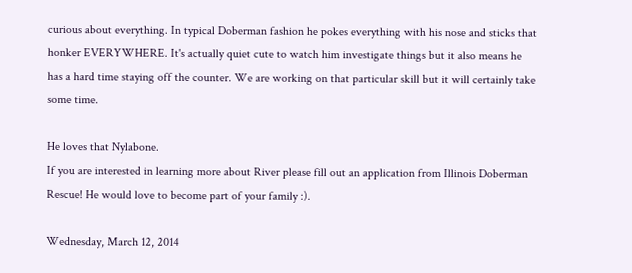curious about everything. In typical Doberman fashion he pokes everything with his nose and sticks that honker EVERYWHERE. It's actually quiet cute to watch him investigate things but it also means he has a hard time staying off the counter. We are working on that particular skill but it will certainly take some time.

He loves that Nylabone.
If you are interested in learning more about River please fill out an application from Illinois Doberman Rescue! He would love to become part of your family :).

Wednesday, March 12, 2014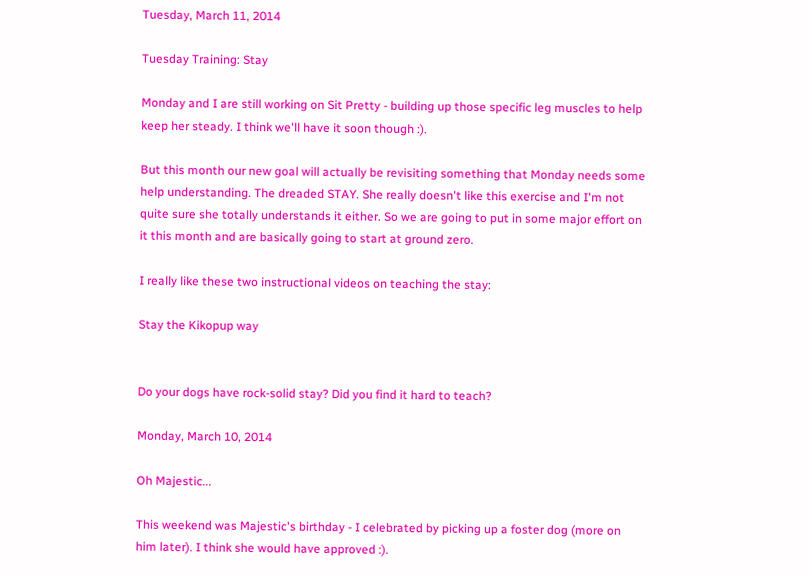Tuesday, March 11, 2014

Tuesday Training: Stay

Monday and I are still working on Sit Pretty - building up those specific leg muscles to help keep her steady. I think we'll have it soon though :).

But this month our new goal will actually be revisiting something that Monday needs some help understanding. The dreaded STAY. She really doesn't like this exercise and I'm not quite sure she totally understands it either. So we are going to put in some major effort on it this month and are basically going to start at ground zero.

I really like these two instructional videos on teaching the stay:

Stay the Kikopup way


Do your dogs have rock-solid stay? Did you find it hard to teach?

Monday, March 10, 2014

Oh Majestic...

This weekend was Majestic's birthday - I celebrated by picking up a foster dog (more on him later). I think she would have approved :).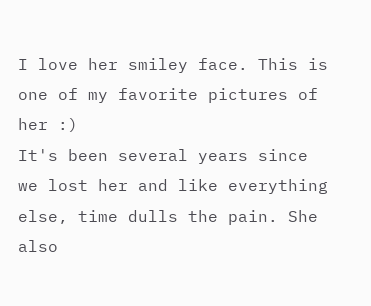I love her smiley face. This is one of my favorite pictures of her :)
It's been several years since we lost her and like everything else, time dulls the pain. She also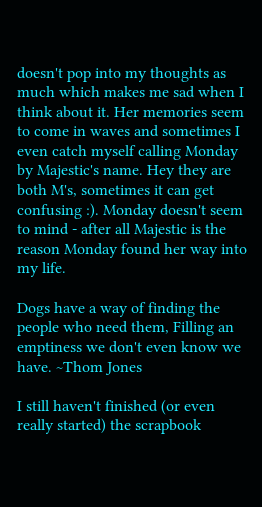doesn't pop into my thoughts as much which makes me sad when I think about it. Her memories seem to come in waves and sometimes I even catch myself calling Monday by Majestic's name. Hey they are both M's, sometimes it can get confusing :). Monday doesn't seem to mind - after all Majestic is the reason Monday found her way into my life.

Dogs have a way of finding the people who need them, Filling an emptiness we don't even know we have. ~Thom Jones

I still haven't finished (or even really started) the scrapbook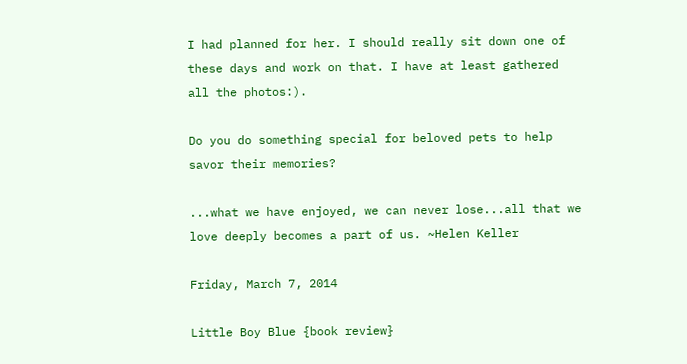I had planned for her. I should really sit down one of these days and work on that. I have at least gathered all the photos:).

Do you do something special for beloved pets to help savor their memories?

...what we have enjoyed, we can never lose...all that we love deeply becomes a part of us. ~Helen Keller

Friday, March 7, 2014

Little Boy Blue {book review}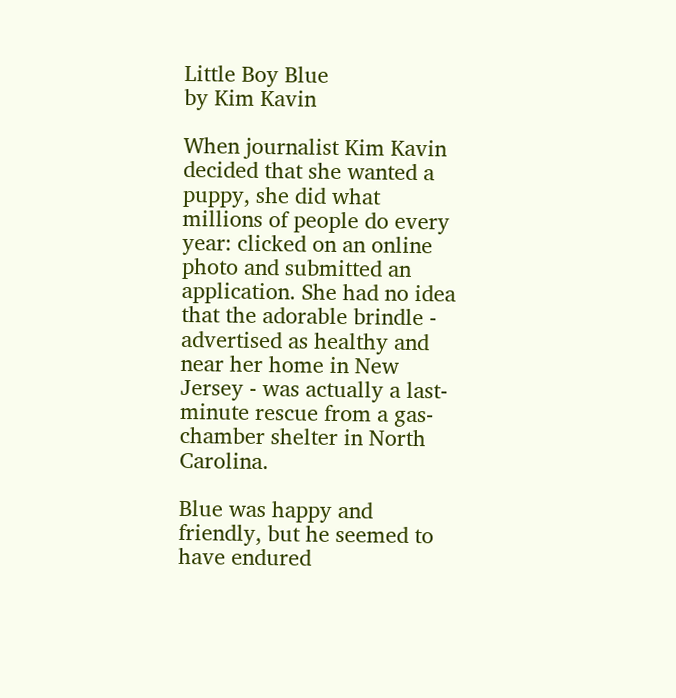Little Boy Blue
by Kim Kavin

When journalist Kim Kavin decided that she wanted a puppy, she did what millions of people do every year: clicked on an online photo and submitted an application. She had no idea that the adorable brindle - advertised as healthy and near her home in New Jersey - was actually a last-minute rescue from a gas-chamber shelter in North Carolina.

Blue was happy and friendly, but he seemed to have endured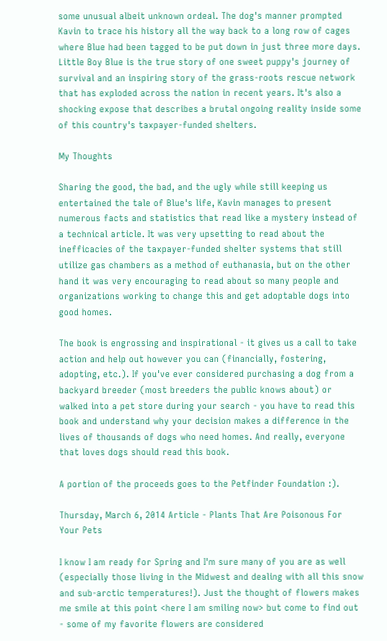some unusual albeit unknown ordeal. The dog's manner prompted Kavin to trace his history all the way back to a long row of cages where Blue had been tagged to be put down in just three more days. Little Boy Blue is the true story of one sweet puppy's journey of survival and an inspiring story of the grass-roots rescue network that has exploded across the nation in recent years. It's also a shocking expose that describes a brutal ongoing reality inside some of this country's taxpayer-funded shelters.

My Thoughts

Sharing the good, the bad, and the ugly while still keeping us entertained the tale of Blue's life, Kavin manages to present numerous facts and statistics that read like a mystery instead of a technical article. It was very upsetting to read about the inefficacies of the taxpayer-funded shelter systems that still utilize gas chambers as a method of euthanasia, but on the other hand it was very encouraging to read about so many people and organizations working to change this and get adoptable dogs into good homes.

The book is engrossing and inspirational - it gives us a call to take action and help out however you can (financially, fostering, adopting, etc.). If you've ever considered purchasing a dog from a backyard breeder (most breeders the public knows about) or walked into a pet store during your search - you have to read this book and understand why your decision makes a difference in the lives of thousands of dogs who need homes. And really, everyone that loves dogs should read this book.

A portion of the proceeds goes to the Petfinder Foundation :).

Thursday, March 6, 2014 Article - Plants That Are Poisonous For Your Pets

I know I am ready for Spring and I'm sure many of you are as well (especially those living in the Midwest and dealing with all this snow and sub-arctic temperatures!). Just the thought of flowers makes me smile at this point <here I am smiling now> but come to find out - some of my favorite flowers are considered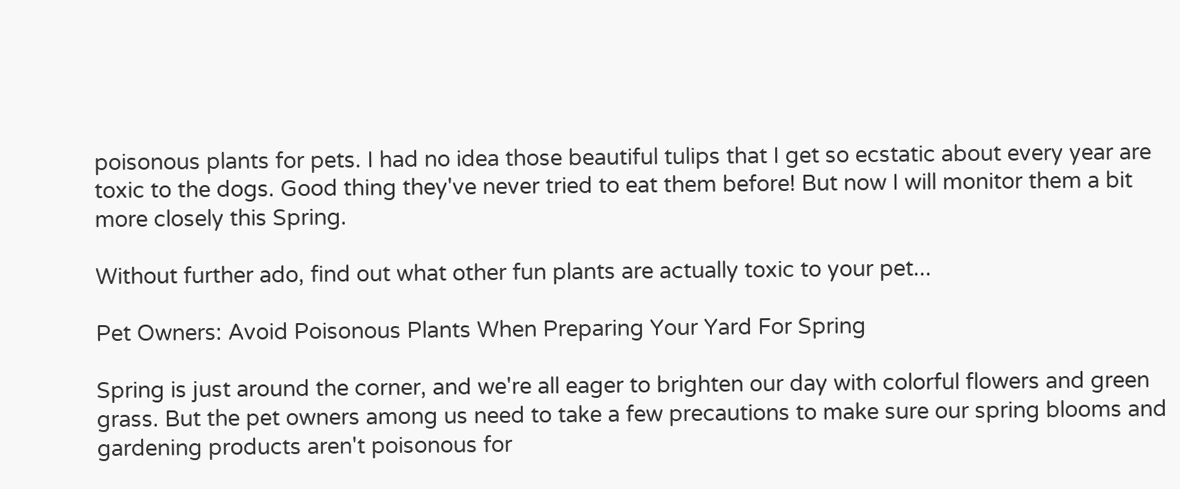poisonous plants for pets. I had no idea those beautiful tulips that I get so ecstatic about every year are toxic to the dogs. Good thing they've never tried to eat them before! But now I will monitor them a bit more closely this Spring.

Without further ado, find out what other fun plants are actually toxic to your pet...

Pet Owners: Avoid Poisonous Plants When Preparing Your Yard For Spring

Spring is just around the corner, and we're all eager to brighten our day with colorful flowers and green grass. But the pet owners among us need to take a few precautions to make sure our spring blooms and gardening products aren't poisonous for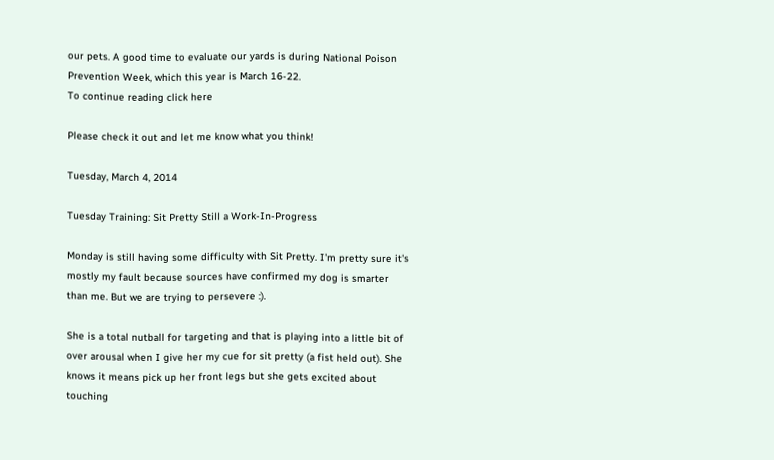our pets. A good time to evaluate our yards is during National Poison Prevention Week, which this year is March 16-22.
To continue reading click here

Please check it out and let me know what you think!

Tuesday, March 4, 2014

Tuesday Training: Sit Pretty Still a Work-In-Progress

Monday is still having some difficulty with Sit Pretty. I'm pretty sure it's mostly my fault because sources have confirmed my dog is smarter than me. But we are trying to persevere :).

She is a total nutball for targeting and that is playing into a little bit of over arousal when I give her my cue for sit pretty (a fist held out). She knows it means pick up her front legs but she gets excited about touching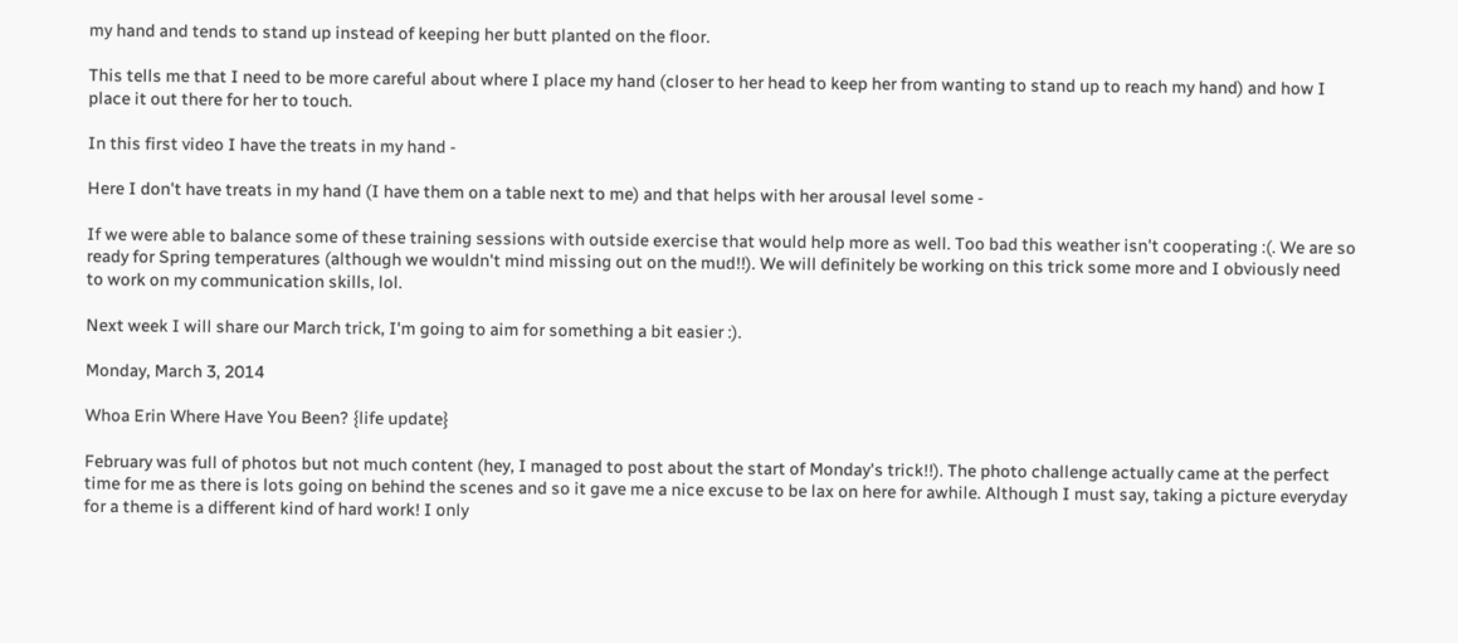my hand and tends to stand up instead of keeping her butt planted on the floor.

This tells me that I need to be more careful about where I place my hand (closer to her head to keep her from wanting to stand up to reach my hand) and how I place it out there for her to touch.

In this first video I have the treats in my hand -

Here I don't have treats in my hand (I have them on a table next to me) and that helps with her arousal level some -

If we were able to balance some of these training sessions with outside exercise that would help more as well. Too bad this weather isn't cooperating :(. We are so ready for Spring temperatures (although we wouldn't mind missing out on the mud!!). We will definitely be working on this trick some more and I obviously need to work on my communication skills, lol.

Next week I will share our March trick, I'm going to aim for something a bit easier :).

Monday, March 3, 2014

Whoa Erin Where Have You Been? {life update}

February was full of photos but not much content (hey, I managed to post about the start of Monday's trick!!). The photo challenge actually came at the perfect time for me as there is lots going on behind the scenes and so it gave me a nice excuse to be lax on here for awhile. Although I must say, taking a picture everyday for a theme is a different kind of hard work! I only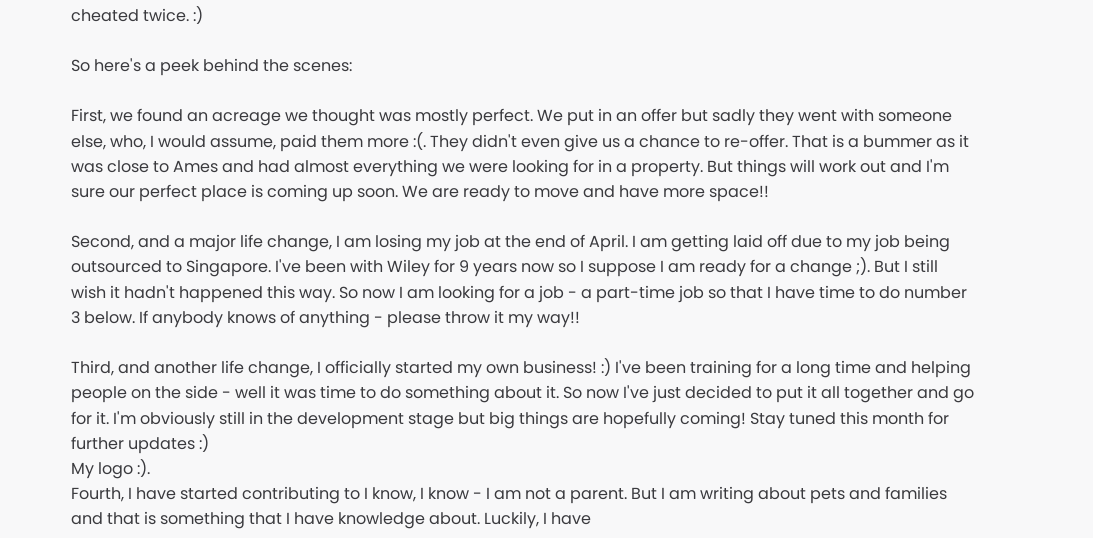cheated twice. :)

So here's a peek behind the scenes:

First, we found an acreage we thought was mostly perfect. We put in an offer but sadly they went with someone else, who, I would assume, paid them more :(. They didn't even give us a chance to re-offer. That is a bummer as it was close to Ames and had almost everything we were looking for in a property. But things will work out and I'm sure our perfect place is coming up soon. We are ready to move and have more space!!

Second, and a major life change, I am losing my job at the end of April. I am getting laid off due to my job being outsourced to Singapore. I've been with Wiley for 9 years now so I suppose I am ready for a change ;). But I still wish it hadn't happened this way. So now I am looking for a job - a part-time job so that I have time to do number 3 below. If anybody knows of anything - please throw it my way!!

Third, and another life change, I officially started my own business! :) I've been training for a long time and helping people on the side - well it was time to do something about it. So now I've just decided to put it all together and go for it. I'm obviously still in the development stage but big things are hopefully coming! Stay tuned this month for further updates :)
My logo :).
Fourth, I have started contributing to I know, I know - I am not a parent. But I am writing about pets and families and that is something that I have knowledge about. Luckily, I have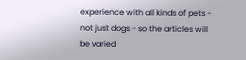experience with all kinds of pets - not just dogs - so the articles will be varied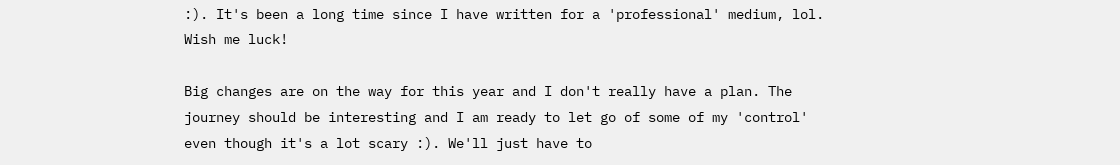:). It's been a long time since I have written for a 'professional' medium, lol. Wish me luck!

Big changes are on the way for this year and I don't really have a plan. The journey should be interesting and I am ready to let go of some of my 'control' even though it's a lot scary :). We'll just have to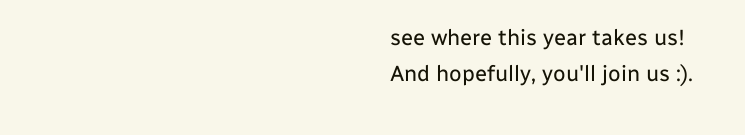see where this year takes us! And hopefully, you'll join us :).